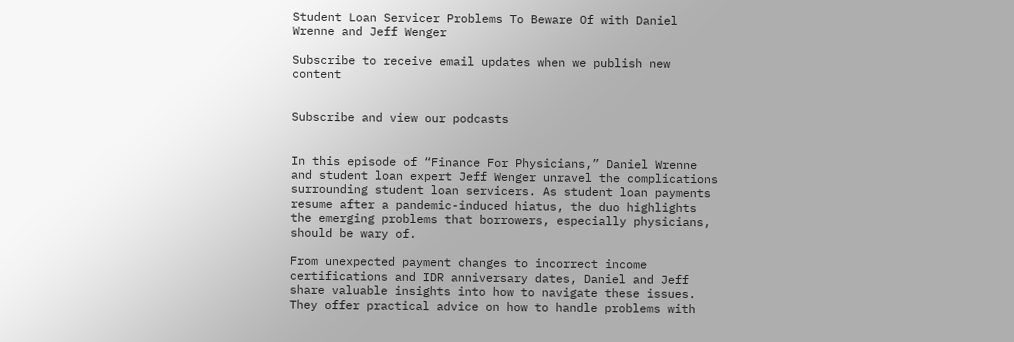Student Loan Servicer Problems To Beware Of with Daniel Wrenne and Jeff Wenger

Subscribe to receive email updates when we publish new content


Subscribe and view our podcasts


In this episode of “Finance For Physicians,” Daniel Wrenne and student loan expert Jeff Wenger unravel the complications surrounding student loan servicers. As student loan payments resume after a pandemic-induced hiatus, the duo highlights the emerging problems that borrowers, especially physicians, should be wary of.

From unexpected payment changes to incorrect income certifications and IDR anniversary dates, Daniel and Jeff share valuable insights into how to navigate these issues. They offer practical advice on how to handle problems with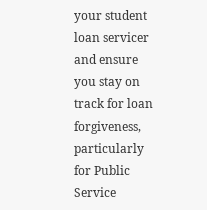your student loan servicer and ensure you stay on track for loan forgiveness, particularly for Public Service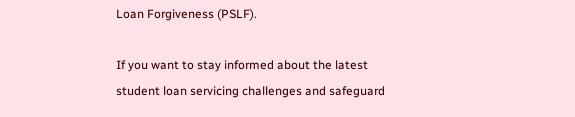Loan Forgiveness (PSLF).

If you want to stay informed about the latest student loan servicing challenges and safeguard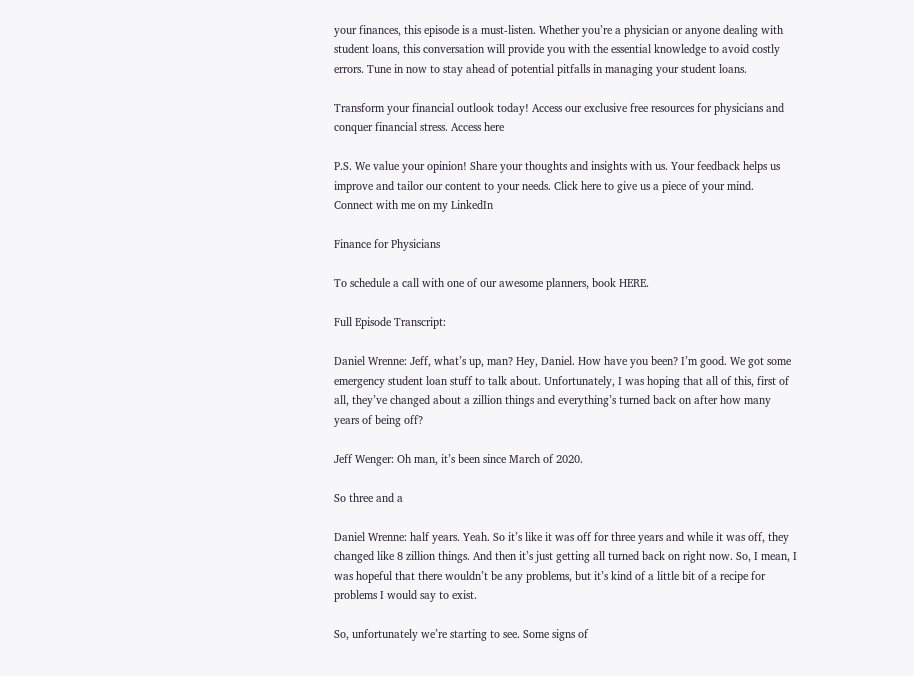your finances, this episode is a must-listen. Whether you’re a physician or anyone dealing with student loans, this conversation will provide you with the essential knowledge to avoid costly errors. Tune in now to stay ahead of potential pitfalls in managing your student loans.

Transform your financial outlook today! Access our exclusive free resources for physicians and conquer financial stress. Access here

P.S. We value your opinion! Share your thoughts and insights with us. Your feedback helps us improve and tailor our content to your needs. Click here to give us a piece of your mind.
Connect with me on my LinkedIn

Finance for Physicians

To schedule a call with one of our awesome planners, book HERE.

Full Episode Transcript:

Daniel Wrenne: Jeff, what’s up, man? Hey, Daniel. How have you been? I’m good. We got some emergency student loan stuff to talk about. Unfortunately, I was hoping that all of this, first of all, they’ve changed about a zillion things and everything’s turned back on after how many years of being off?

Jeff Wenger: Oh man, it’s been since March of 2020.

So three and a

Daniel Wrenne: half years. Yeah. So it’s like it was off for three years and while it was off, they changed like 8 zillion things. And then it’s just getting all turned back on right now. So, I mean, I was hopeful that there wouldn’t be any problems, but it’s kind of a little bit of a recipe for problems I would say to exist.

So, unfortunately we’re starting to see. Some signs of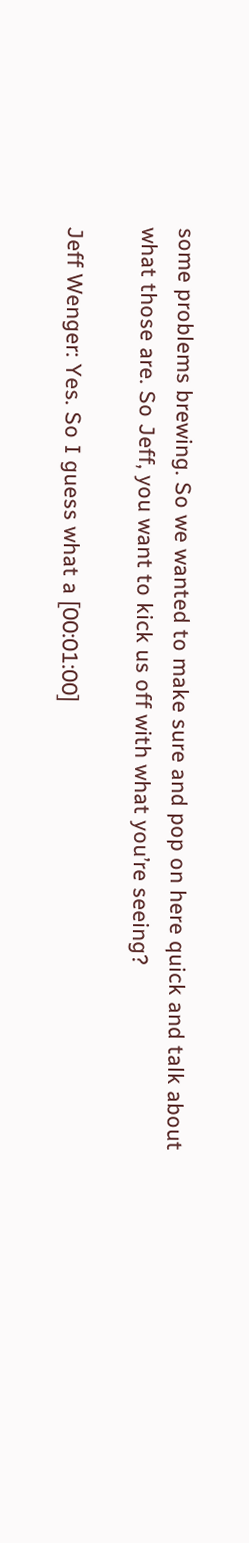some problems brewing. So we wanted to make sure and pop on here quick and talk about what those are. So Jeff, you want to kick us off with what you’re seeing?

Jeff Wenger: Yes. So I guess what a [00:01:00]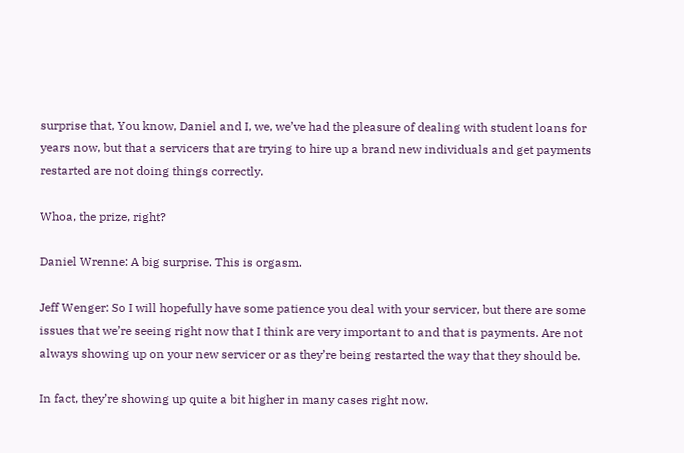surprise that, You know, Daniel and I, we, we’ve had the pleasure of dealing with student loans for years now, but that a servicers that are trying to hire up a brand new individuals and get payments restarted are not doing things correctly.

Whoa, the prize, right?

Daniel Wrenne: A big surprise. This is orgasm.

Jeff Wenger: So I will hopefully have some patience you deal with your servicer, but there are some issues that we’re seeing right now that I think are very important to and that is payments. Are not always showing up on your new servicer or as they’re being restarted the way that they should be.

In fact, they’re showing up quite a bit higher in many cases right now.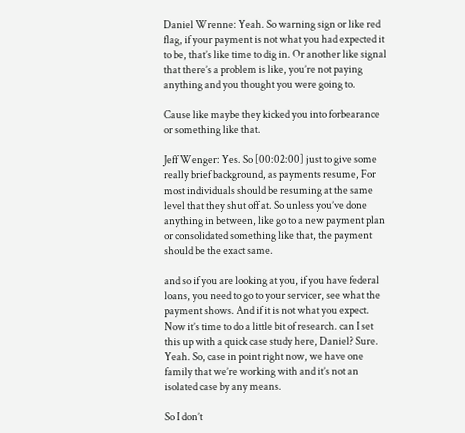Daniel Wrenne: Yeah. So warning sign or like red flag, if your payment is not what you had expected it to be, that’s like time to dig in. Or another like signal that there’s a problem is like, you’re not paying anything and you thought you were going to.

Cause like maybe they kicked you into forbearance or something like that.

Jeff Wenger: Yes. So [00:02:00] just to give some really brief background, as payments resume, For most individuals should be resuming at the same level that they shut off at. So unless you’ve done anything in between, like go to a new payment plan or consolidated something like that, the payment should be the exact same.

and so if you are looking at you, if you have federal loans, you need to go to your servicer, see what the payment shows. And if it is not what you expect. Now it’s time to do a little bit of research. can I set this up with a quick case study here, Daniel? Sure. Yeah. So, case in point right now, we have one family that we’re working with and it’s not an isolated case by any means.

So I don’t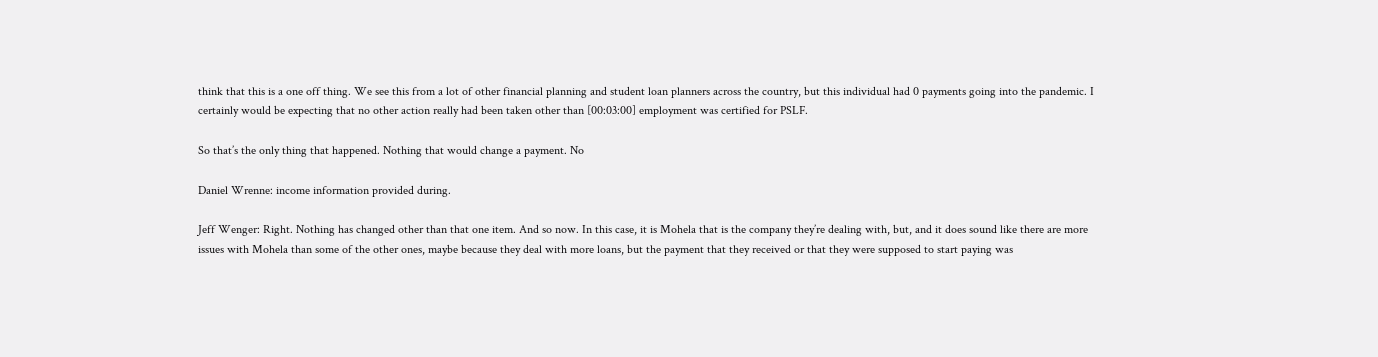think that this is a one off thing. We see this from a lot of other financial planning and student loan planners across the country, but this individual had 0 payments going into the pandemic. I certainly would be expecting that no other action really had been taken other than [00:03:00] employment was certified for PSLF.

So that’s the only thing that happened. Nothing that would change a payment. No

Daniel Wrenne: income information provided during.

Jeff Wenger: Right. Nothing has changed other than that one item. And so now. In this case, it is Mohela that is the company they’re dealing with, but, and it does sound like there are more issues with Mohela than some of the other ones, maybe because they deal with more loans, but the payment that they received or that they were supposed to start paying was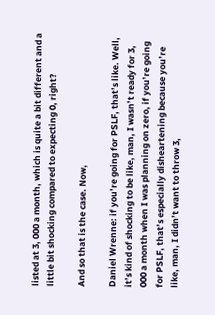listed at 3, 000 a month, which is quite a bit different and a little bit shocking compared to expecting 0, right?

And so that is the case. Now,

Daniel Wrenne: if you’re going for PSLF, that’s like. Well, it’s kind of shocking to be like, man, I wasn’t ready for 3, 000 a month when I was planning on zero, if you’re going for PSLF, that’s especially disheartening because you’re like, man, I didn’t want to throw 3,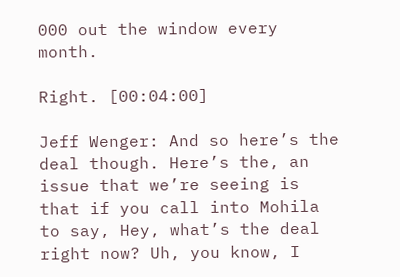000 out the window every month.

Right. [00:04:00]

Jeff Wenger: And so here’s the deal though. Here’s the, an issue that we’re seeing is that if you call into Mohila to say, Hey, what’s the deal right now? Uh, you know, I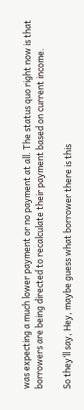was expecting a much lower payment or no payment at all. The status quo right now is that borrowers are being directed to recalculate their payment based on current income.

So they’ll say, Hey, maybe guess what borrower there is this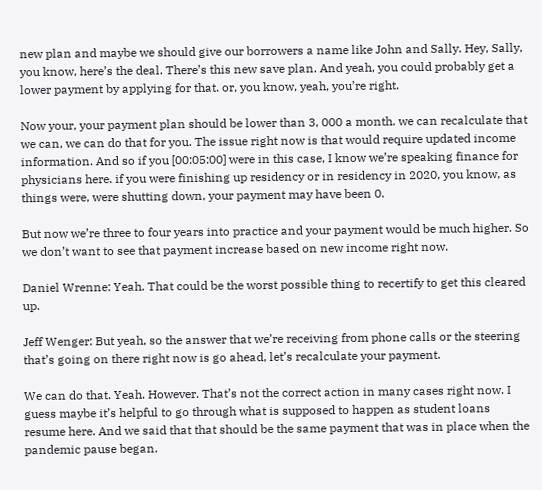new plan and maybe we should give our borrowers a name like John and Sally. Hey, Sally, you know, here’s the deal. There’s this new save plan. And yeah, you could probably get a lower payment by applying for that. or, you know, yeah, you’re right.

Now your, your payment plan should be lower than 3, 000 a month. we can recalculate that we can, we can do that for you. The issue right now is that would require updated income information. And so if you [00:05:00] were in this case, I know we’re speaking finance for physicians here. if you were finishing up residency or in residency in 2020, you know, as things were, were shutting down, your payment may have been 0.

But now we’re three to four years into practice and your payment would be much higher. So we don’t want to see that payment increase based on new income right now.

Daniel Wrenne: Yeah. That could be the worst possible thing to recertify to get this cleared up.

Jeff Wenger: But yeah, so the answer that we’re receiving from phone calls or the steering that’s going on there right now is go ahead, let’s recalculate your payment.

We can do that. Yeah. However. That’s not the correct action in many cases right now. I guess maybe it’s helpful to go through what is supposed to happen as student loans resume here. And we said that that should be the same payment that was in place when the pandemic pause began.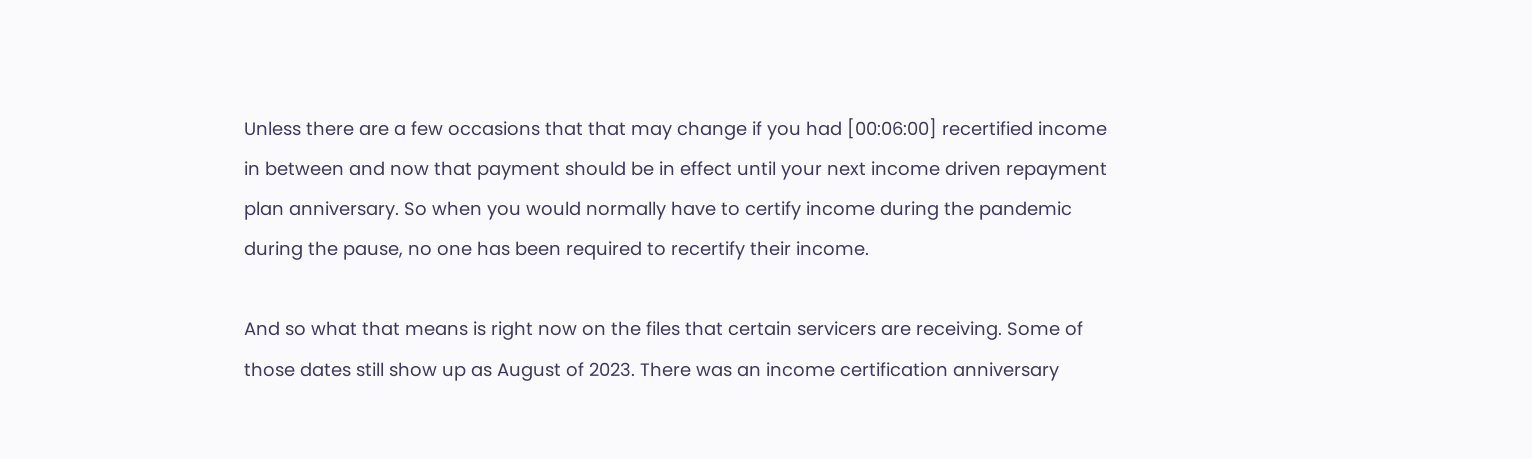Unless there are a few occasions that that may change if you had [00:06:00] recertified income in between and now that payment should be in effect until your next income driven repayment plan anniversary. So when you would normally have to certify income during the pandemic during the pause, no one has been required to recertify their income.

And so what that means is right now on the files that certain servicers are receiving. Some of those dates still show up as August of 2023. There was an income certification anniversary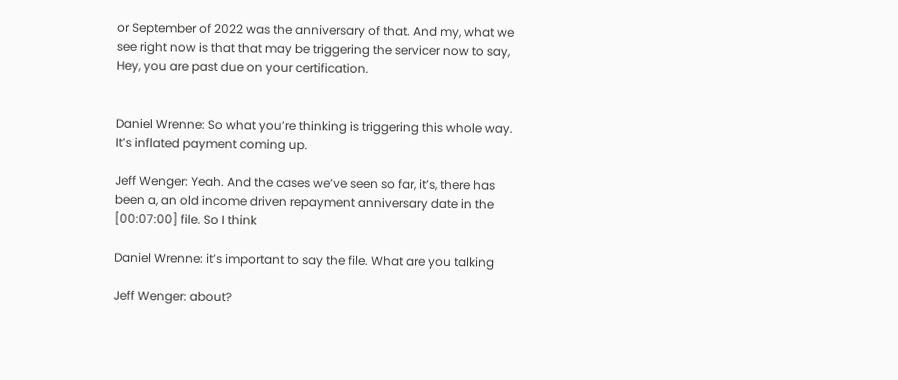or September of 2022 was the anniversary of that. And my, what we see right now is that that may be triggering the servicer now to say, Hey, you are past due on your certification.


Daniel Wrenne: So what you’re thinking is triggering this whole way. It’s inflated payment coming up.

Jeff Wenger: Yeah. And the cases we’ve seen so far, it’s, there has been a, an old income driven repayment anniversary date in the [00:07:00] file. So I think

Daniel Wrenne: it’s important to say the file. What are you talking

Jeff Wenger: about?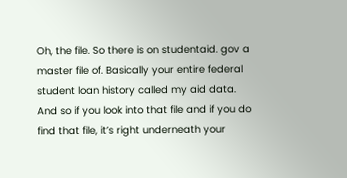Oh, the file. So there is on studentaid. gov a master file of. Basically your entire federal student loan history called my aid data. And so if you look into that file and if you do find that file, it’s right underneath your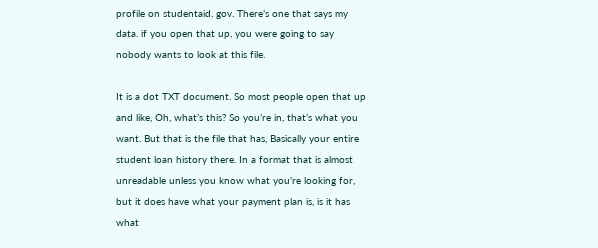profile on studentaid. gov. There’s one that says my data. if you open that up, you were going to say nobody wants to look at this file.

It is a dot TXT document. So most people open that up and like, Oh, what’s this? So you’re in, that’s what you want. But that is the file that has, Basically your entire student loan history there. In a format that is almost unreadable unless you know what you’re looking for, but it does have what your payment plan is, is it has what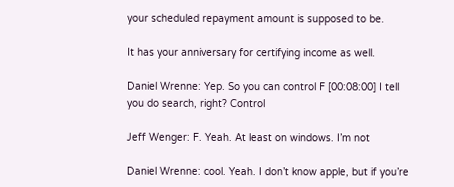your scheduled repayment amount is supposed to be.

It has your anniversary for certifying income as well.

Daniel Wrenne: Yep. So you can control F [00:08:00] I tell you do search, right? Control

Jeff Wenger: F. Yeah. At least on windows. I’m not

Daniel Wrenne: cool. Yeah. I don’t know apple, but if you’re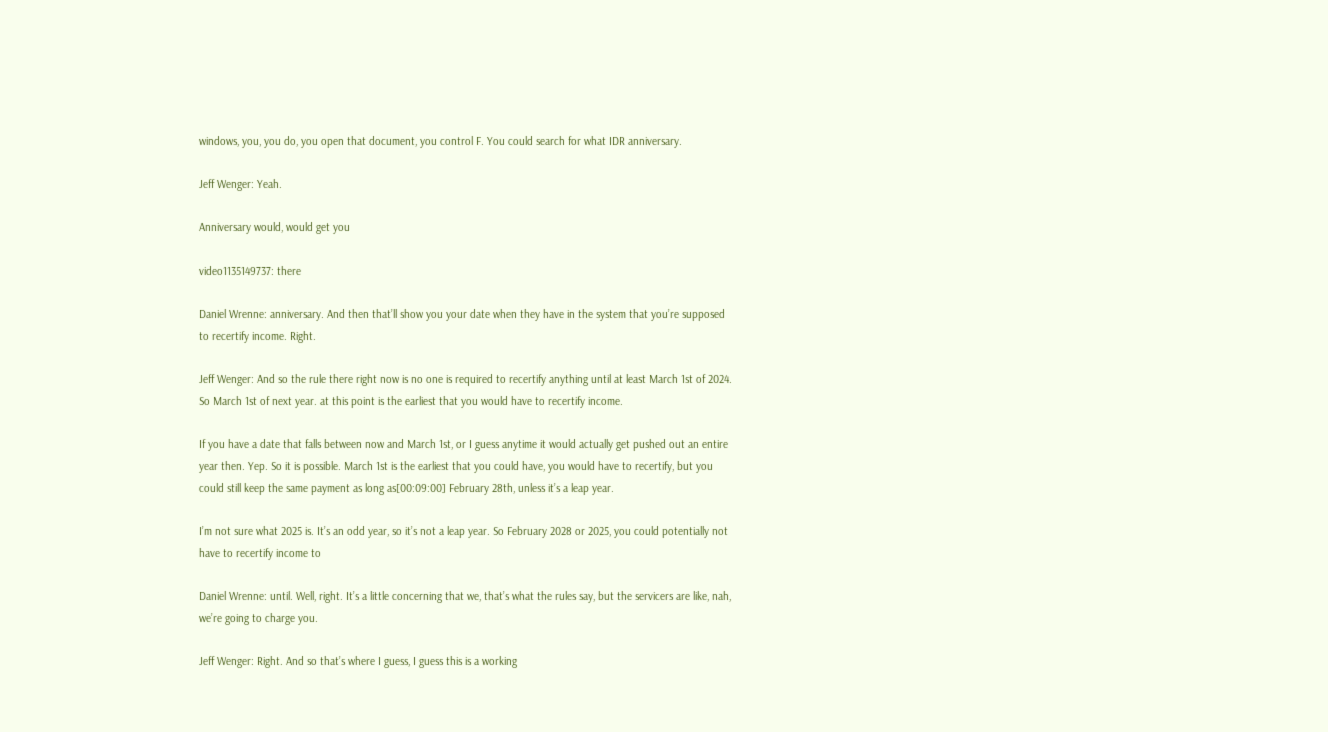windows, you, you do, you open that document, you control F. You could search for what IDR anniversary.

Jeff Wenger: Yeah.

Anniversary would, would get you

video1135149737: there

Daniel Wrenne: anniversary. And then that’ll show you your date when they have in the system that you’re supposed to recertify income. Right.

Jeff Wenger: And so the rule there right now is no one is required to recertify anything until at least March 1st of 2024. So March 1st of next year. at this point is the earliest that you would have to recertify income.

If you have a date that falls between now and March 1st, or I guess anytime it would actually get pushed out an entire year then. Yep. So it is possible. March 1st is the earliest that you could have, you would have to recertify, but you could still keep the same payment as long as[00:09:00] February 28th, unless it’s a leap year.

I’m not sure what 2025 is. It’s an odd year, so it’s not a leap year. So February 2028 or 2025, you could potentially not have to recertify income to

Daniel Wrenne: until. Well, right. It’s a little concerning that we, that’s what the rules say, but the servicers are like, nah, we’re going to charge you.

Jeff Wenger: Right. And so that’s where I guess, I guess this is a working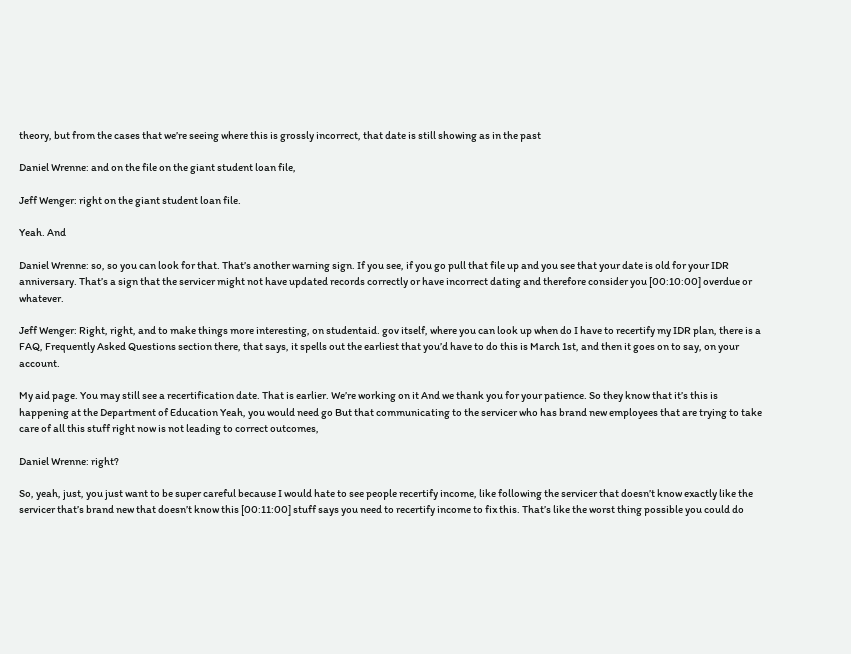theory, but from the cases that we’re seeing where this is grossly incorrect, that date is still showing as in the past

Daniel Wrenne: and on the file on the giant student loan file,

Jeff Wenger: right on the giant student loan file.

Yeah. And

Daniel Wrenne: so, so you can look for that. That’s another warning sign. If you see, if you go pull that file up and you see that your date is old for your IDR anniversary. That’s a sign that the servicer might not have updated records correctly or have incorrect dating and therefore consider you [00:10:00] overdue or whatever.

Jeff Wenger: Right, right, and to make things more interesting, on studentaid. gov itself, where you can look up when do I have to recertify my IDR plan, there is a FAQ, Frequently Asked Questions section there, that says, it spells out the earliest that you’d have to do this is March 1st, and then it goes on to say, on your account.

My aid page. You may still see a recertification date. That is earlier. We’re working on it And we thank you for your patience. So they know that it’s this is happening at the Department of Education Yeah, you would need go But that communicating to the servicer who has brand new employees that are trying to take care of all this stuff right now is not leading to correct outcomes,

Daniel Wrenne: right?

So, yeah, just, you just want to be super careful because I would hate to see people recertify income, like following the servicer that doesn’t know exactly like the servicer that’s brand new that doesn’t know this [00:11:00] stuff says you need to recertify income to fix this. That’s like the worst thing possible you could do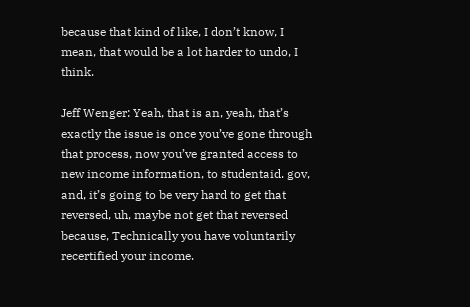because that kind of like, I don’t know, I mean, that would be a lot harder to undo, I think.

Jeff Wenger: Yeah, that is an, yeah, that’s exactly the issue is once you’ve gone through that process, now you’ve granted access to new income information, to studentaid. gov, and, it’s going to be very hard to get that reversed, uh, maybe not get that reversed because, Technically you have voluntarily recertified your income.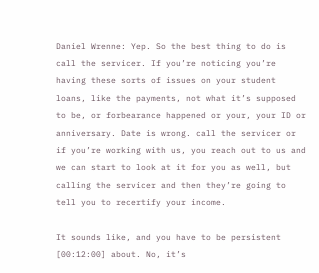Daniel Wrenne: Yep. So the best thing to do is call the servicer. If you’re noticing you’re having these sorts of issues on your student loans, like the payments, not what it’s supposed to be, or forbearance happened or your, your ID or anniversary. Date is wrong. call the servicer or if you’re working with us, you reach out to us and we can start to look at it for you as well, but calling the servicer and then they’re going to tell you to recertify your income.

It sounds like, and you have to be persistent [00:12:00] about. No, it’s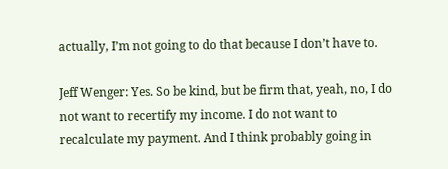actually, I’m not going to do that because I don’t have to.

Jeff Wenger: Yes. So be kind, but be firm that, yeah, no, I do not want to recertify my income. I do not want to recalculate my payment. And I think probably going in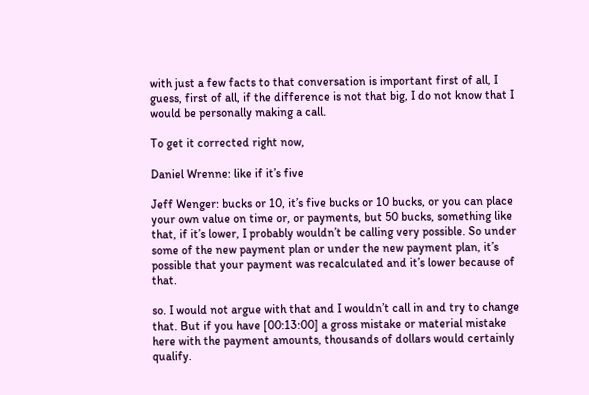with just a few facts to that conversation is important first of all, I guess, first of all, if the difference is not that big, I do not know that I would be personally making a call.

To get it corrected right now,

Daniel Wrenne: like if it’s five

Jeff Wenger: bucks or 10, it’s five bucks or 10 bucks, or you can place your own value on time or, or payments, but 50 bucks, something like that, if it’s lower, I probably wouldn’t be calling very possible. So under some of the new payment plan or under the new payment plan, it’s possible that your payment was recalculated and it’s lower because of that.

so. I would not argue with that and I wouldn’t call in and try to change that. But if you have [00:13:00] a gross mistake or material mistake here with the payment amounts, thousands of dollars would certainly qualify.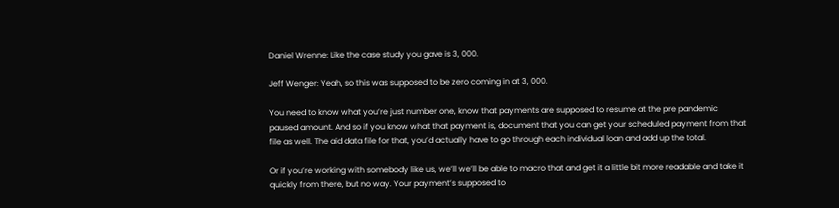Daniel Wrenne: Like the case study you gave is 3, 000.

Jeff Wenger: Yeah, so this was supposed to be zero coming in at 3, 000.

You need to know what you’re just number one, know that payments are supposed to resume at the pre pandemic paused amount. And so if you know what that payment is, document that you can get your scheduled payment from that file as well. The aid data file for that, you’d actually have to go through each individual loan and add up the total.

Or if you’re working with somebody like us, we’ll we’ll be able to macro that and get it a little bit more readable and take it quickly from there, but no way. Your payment’s supposed to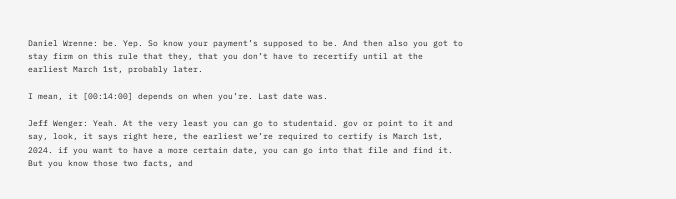Daniel Wrenne: be. Yep. So know your payment’s supposed to be. And then also you got to stay firm on this rule that they, that you don’t have to recertify until at the earliest March 1st, probably later.

I mean, it [00:14:00] depends on when you’re. Last date was.

Jeff Wenger: Yeah. At the very least you can go to studentaid. gov or point to it and say, look, it says right here, the earliest we’re required to certify is March 1st, 2024. if you want to have a more certain date, you can go into that file and find it. But you know those two facts, and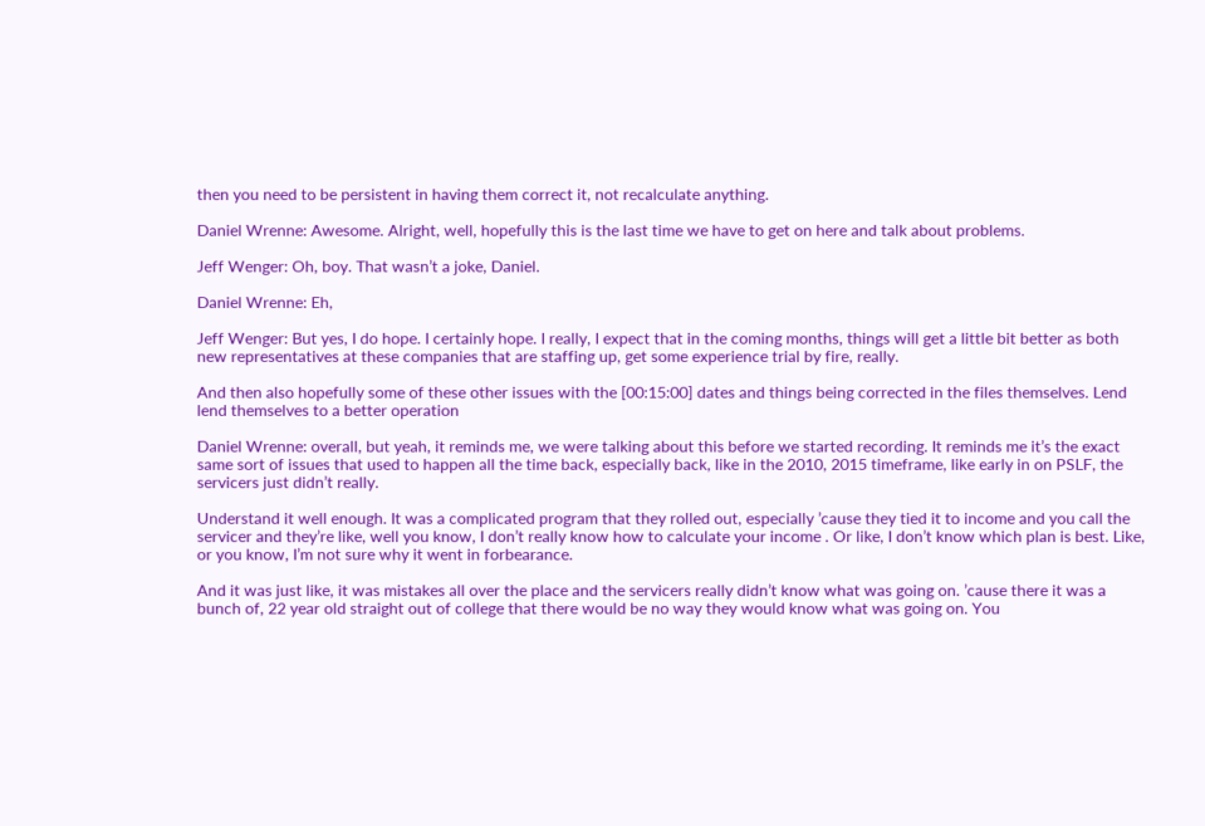then you need to be persistent in having them correct it, not recalculate anything.

Daniel Wrenne: Awesome. Alright, well, hopefully this is the last time we have to get on here and talk about problems.

Jeff Wenger: Oh, boy. That wasn’t a joke, Daniel.

Daniel Wrenne: Eh,

Jeff Wenger: But yes, I do hope. I certainly hope. I really, I expect that in the coming months, things will get a little bit better as both new representatives at these companies that are staffing up, get some experience trial by fire, really.

And then also hopefully some of these other issues with the [00:15:00] dates and things being corrected in the files themselves. Lend lend themselves to a better operation

Daniel Wrenne: overall, but yeah, it reminds me, we were talking about this before we started recording. It reminds me it’s the exact same sort of issues that used to happen all the time back, especially back, like in the 2010, 2015 timeframe, like early in on PSLF, the servicers just didn’t really.

Understand it well enough. It was a complicated program that they rolled out, especially ’cause they tied it to income and you call the servicer and they’re like, well you know, I don’t really know how to calculate your income . Or like, I don’t know which plan is best. Like, or you know, I’m not sure why it went in forbearance.

And it was just like, it was mistakes all over the place and the servicers really didn’t know what was going on. ’cause there it was a bunch of, 22 year old straight out of college that there would be no way they would know what was going on. You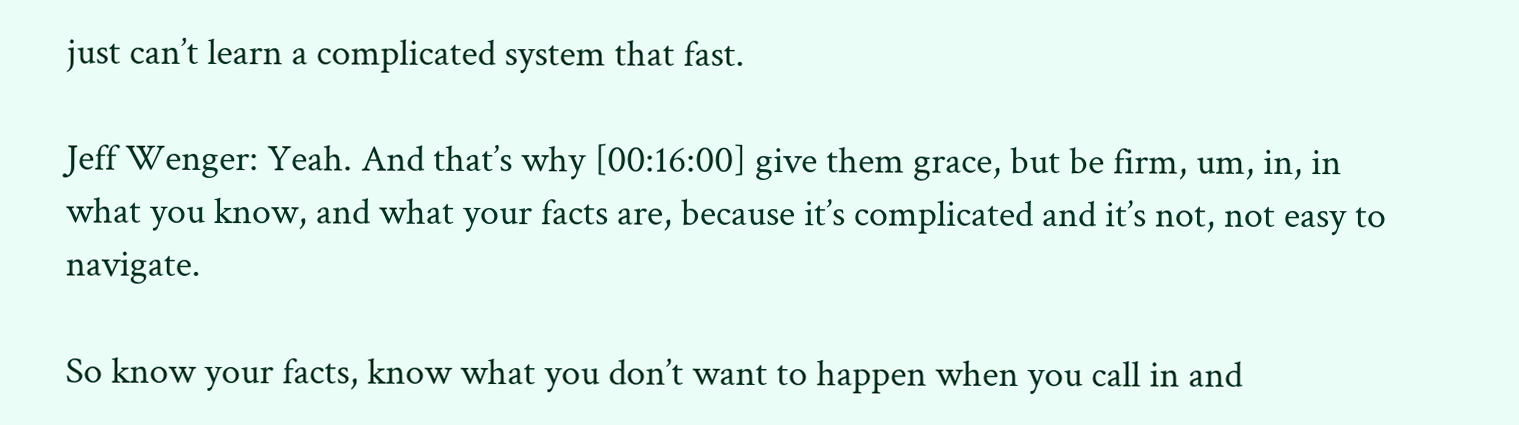just can’t learn a complicated system that fast.

Jeff Wenger: Yeah. And that’s why [00:16:00] give them grace, but be firm, um, in, in what you know, and what your facts are, because it’s complicated and it’s not, not easy to navigate.

So know your facts, know what you don’t want to happen when you call in and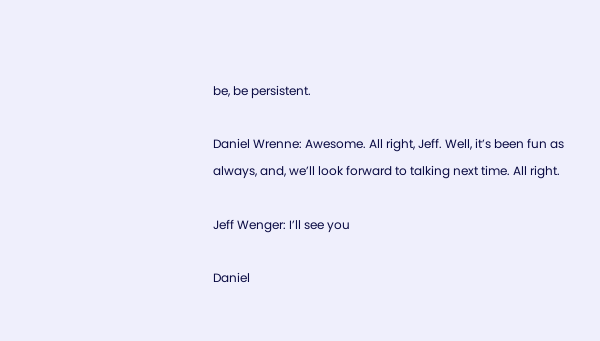be, be persistent.

Daniel Wrenne: Awesome. All right, Jeff. Well, it’s been fun as always, and, we’ll look forward to talking next time. All right.

Jeff Wenger: I’ll see you

Daniel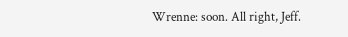Wrenne: soon. All right, Jeff.